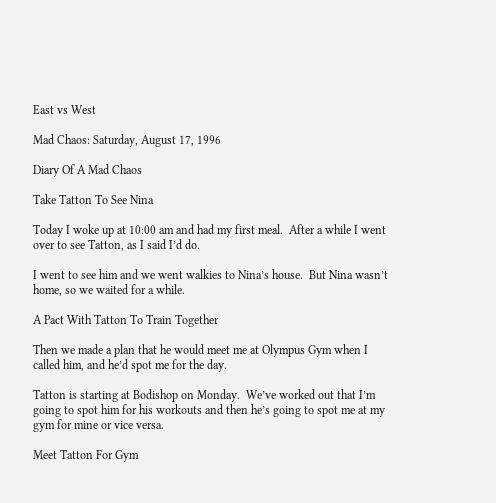East vs West

Mad Chaos: Saturday, August 17, 1996

Diary Of A Mad Chaos

Take Tatton To See Nina

Today I woke up at 10:00 am and had my first meal.  After a while I went over to see Tatton, as I said I’d do.

I went to see him and we went walkies to Nina’s house.  But Nina wasn’t home, so we waited for a while.

A Pact With Tatton To Train Together

Then we made a plan that he would meet me at Olympus Gym when I called him, and he’d spot me for the day.

Tatton is starting at Bodishop on Monday.  We’ve worked out that I’m going to spot him for his workouts and then he’s going to spot me at my gym for mine or vice versa.

Meet Tatton For Gym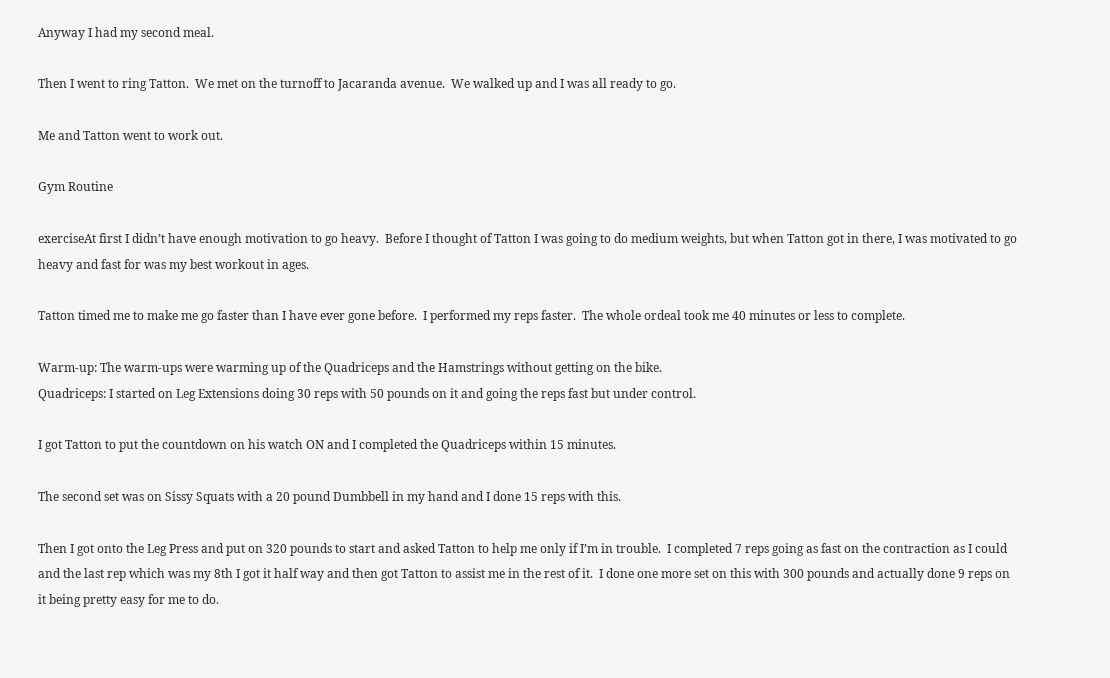Anyway I had my second meal.

Then I went to ring Tatton.  We met on the turnoff to Jacaranda avenue.  We walked up and I was all ready to go.

Me and Tatton went to work out.

Gym Routine

exerciseAt first I didn’t have enough motivation to go heavy.  Before I thought of Tatton I was going to do medium weights, but when Tatton got in there, I was motivated to go heavy and fast for was my best workout in ages.

Tatton timed me to make me go faster than I have ever gone before.  I performed my reps faster.  The whole ordeal took me 40 minutes or less to complete.

Warm-up: The warm-ups were warming up of the Quadriceps and the Hamstrings without getting on the bike.
Quadriceps: I started on Leg Extensions doing 30 reps with 50 pounds on it and going the reps fast but under control.

I got Tatton to put the countdown on his watch ON and I completed the Quadriceps within 15 minutes.

The second set was on Sissy Squats with a 20 pound Dumbbell in my hand and I done 15 reps with this.

Then I got onto the Leg Press and put on 320 pounds to start and asked Tatton to help me only if I’m in trouble.  I completed 7 reps going as fast on the contraction as I could and the last rep which was my 8th I got it half way and then got Tatton to assist me in the rest of it.  I done one more set on this with 300 pounds and actually done 9 reps on it being pretty easy for me to do.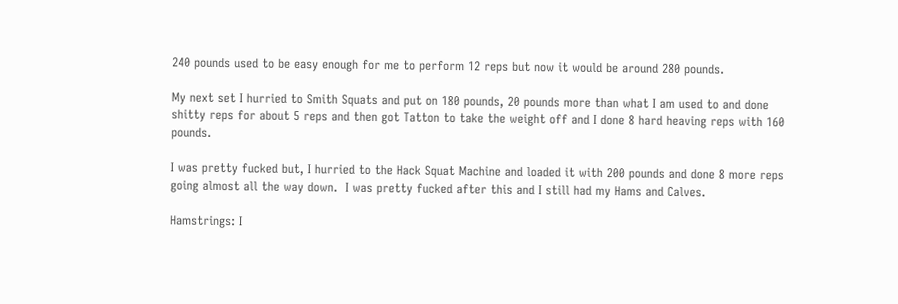240 pounds used to be easy enough for me to perform 12 reps but now it would be around 280 pounds.

My next set I hurried to Smith Squats and put on 180 pounds, 20 pounds more than what I am used to and done shitty reps for about 5 reps and then got Tatton to take the weight off and I done 8 hard heaving reps with 160 pounds.

I was pretty fucked but, I hurried to the Hack Squat Machine and loaded it with 200 pounds and done 8 more reps going almost all the way down.  I was pretty fucked after this and I still had my Hams and Calves.

Hamstrings: I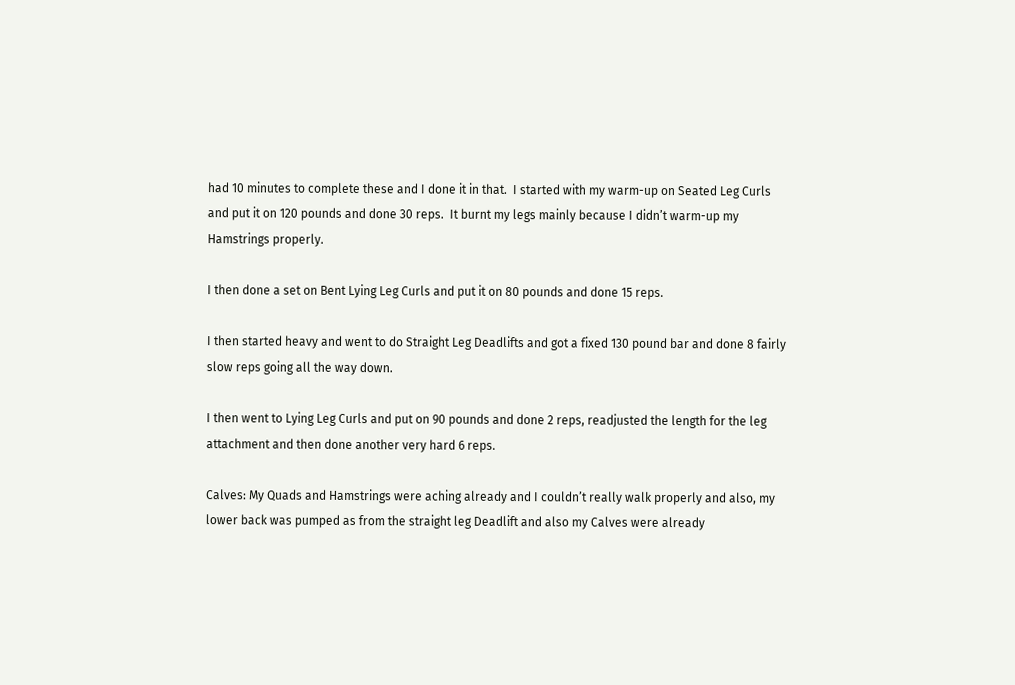had 10 minutes to complete these and I done it in that.  I started with my warm-up on Seated Leg Curls and put it on 120 pounds and done 30 reps.  It burnt my legs mainly because I didn’t warm-up my Hamstrings properly.

I then done a set on Bent Lying Leg Curls and put it on 80 pounds and done 15 reps.

I then started heavy and went to do Straight Leg Deadlifts and got a fixed 130 pound bar and done 8 fairly slow reps going all the way down.

I then went to Lying Leg Curls and put on 90 pounds and done 2 reps, readjusted the length for the leg attachment and then done another very hard 6 reps.

Calves: My Quads and Hamstrings were aching already and I couldn’t really walk properly and also, my lower back was pumped as from the straight leg Deadlift and also my Calves were already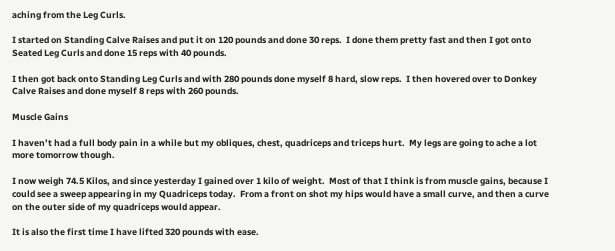aching from the Leg Curls.

I started on Standing Calve Raises and put it on 120 pounds and done 30 reps.  I done them pretty fast and then I got onto Seated Leg Curls and done 15 reps with 40 pounds.

I then got back onto Standing Leg Curls and with 280 pounds done myself 8 hard, slow reps.  I then hovered over to Donkey Calve Raises and done myself 8 reps with 260 pounds.

Muscle Gains

I haven’t had a full body pain in a while but my obliques, chest, quadriceps and triceps hurt.  My legs are going to ache a lot more tomorrow though.

I now weigh 74.5 Kilos, and since yesterday I gained over 1 kilo of weight.  Most of that I think is from muscle gains, because I could see a sweep appearing in my Quadriceps today.  From a front on shot my hips would have a small curve, and then a curve on the outer side of my quadriceps would appear.

It is also the first time I have lifted 320 pounds with ease.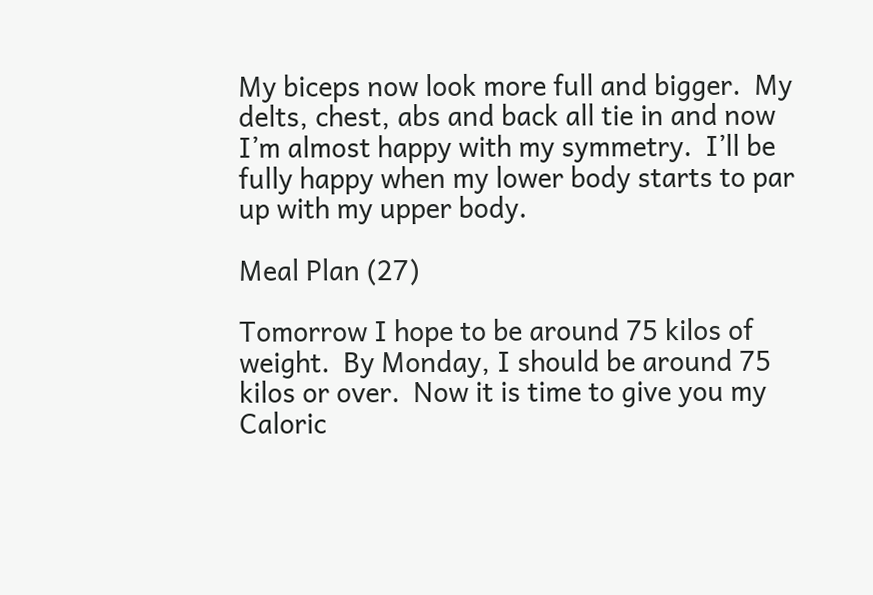My biceps now look more full and bigger.  My delts, chest, abs and back all tie in and now I’m almost happy with my symmetry.  I’ll be fully happy when my lower body starts to par up with my upper body.

Meal Plan (27)

Tomorrow I hope to be around 75 kilos of weight.  By Monday, I should be around 75 kilos or over.  Now it is time to give you my Caloric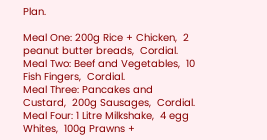Plan.

Meal One: 200g Rice + Chicken,  2 peanut butter breads,  Cordial.
Meal Two: Beef and Vegetables,  10 Fish Fingers,  Cordial.
Meal Three: Pancakes and Custard,  200g Sausages,  Cordial.
Meal Four: 1 Litre Milkshake,  4 egg Whites,  100g Prawns +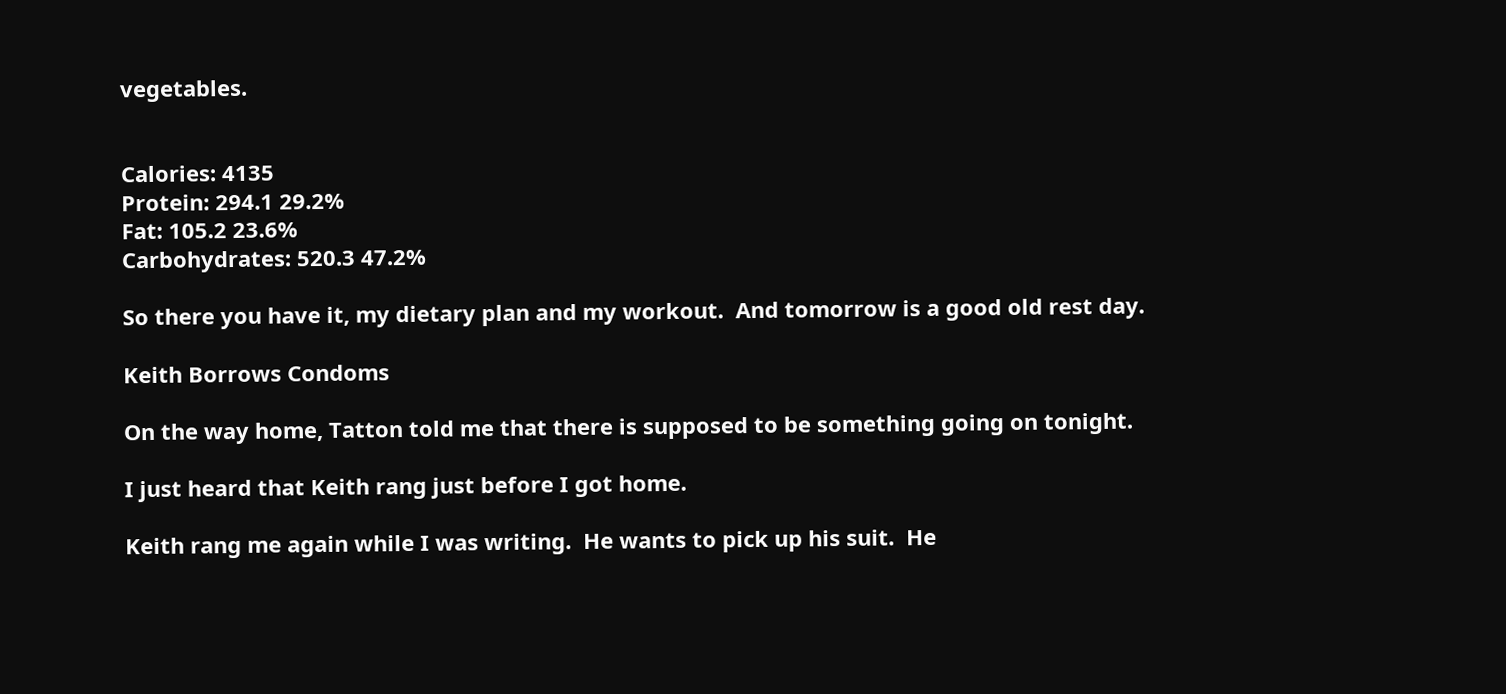vegetables.


Calories: 4135
Protein: 294.1 29.2%
Fat: 105.2 23.6%
Carbohydrates: 520.3 47.2%

So there you have it, my dietary plan and my workout.  And tomorrow is a good old rest day.

Keith Borrows Condoms

On the way home, Tatton told me that there is supposed to be something going on tonight.

I just heard that Keith rang just before I got home.

Keith rang me again while I was writing.  He wants to pick up his suit.  He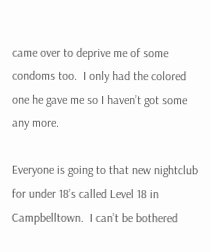came over to deprive me of some condoms too.  I only had the colored one he gave me so I haven’t got some any more.

Everyone is going to that new nightclub for under 18’s called Level 18 in Campbelltown.  I can’t be bothered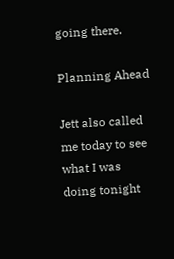going there.

Planning Ahead

Jett also called me today to see what I was doing tonight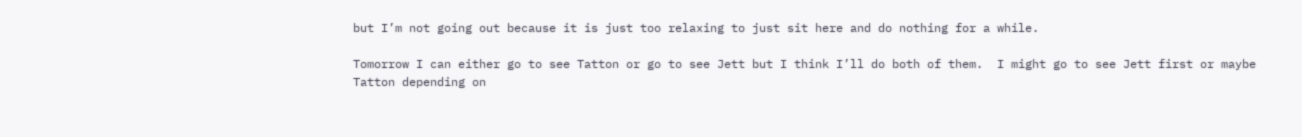but I’m not going out because it is just too relaxing to just sit here and do nothing for a while.

Tomorrow I can either go to see Tatton or go to see Jett but I think I’ll do both of them.  I might go to see Jett first or maybe Tatton depending on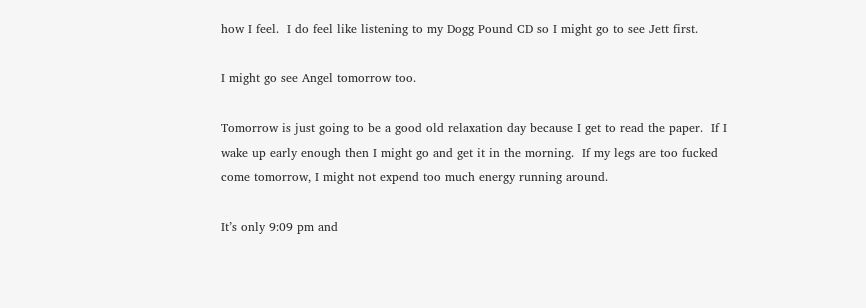how I feel.  I do feel like listening to my Dogg Pound CD so I might go to see Jett first.

I might go see Angel tomorrow too.

Tomorrow is just going to be a good old relaxation day because I get to read the paper.  If I wake up early enough then I might go and get it in the morning.  If my legs are too fucked come tomorrow, I might not expend too much energy running around.

It’s only 9:09 pm and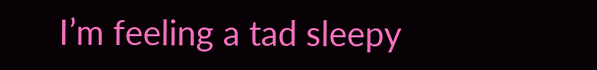I’m feeling a tad sleepy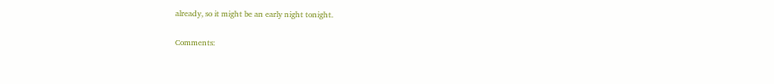already, so it might be an early night tonight.

Comments: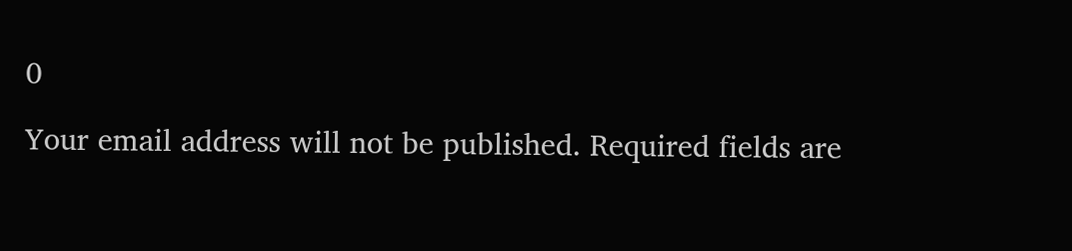0

Your email address will not be published. Required fields are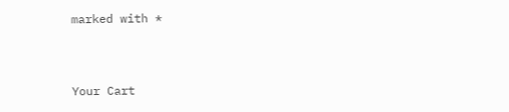marked with *


Your Cart